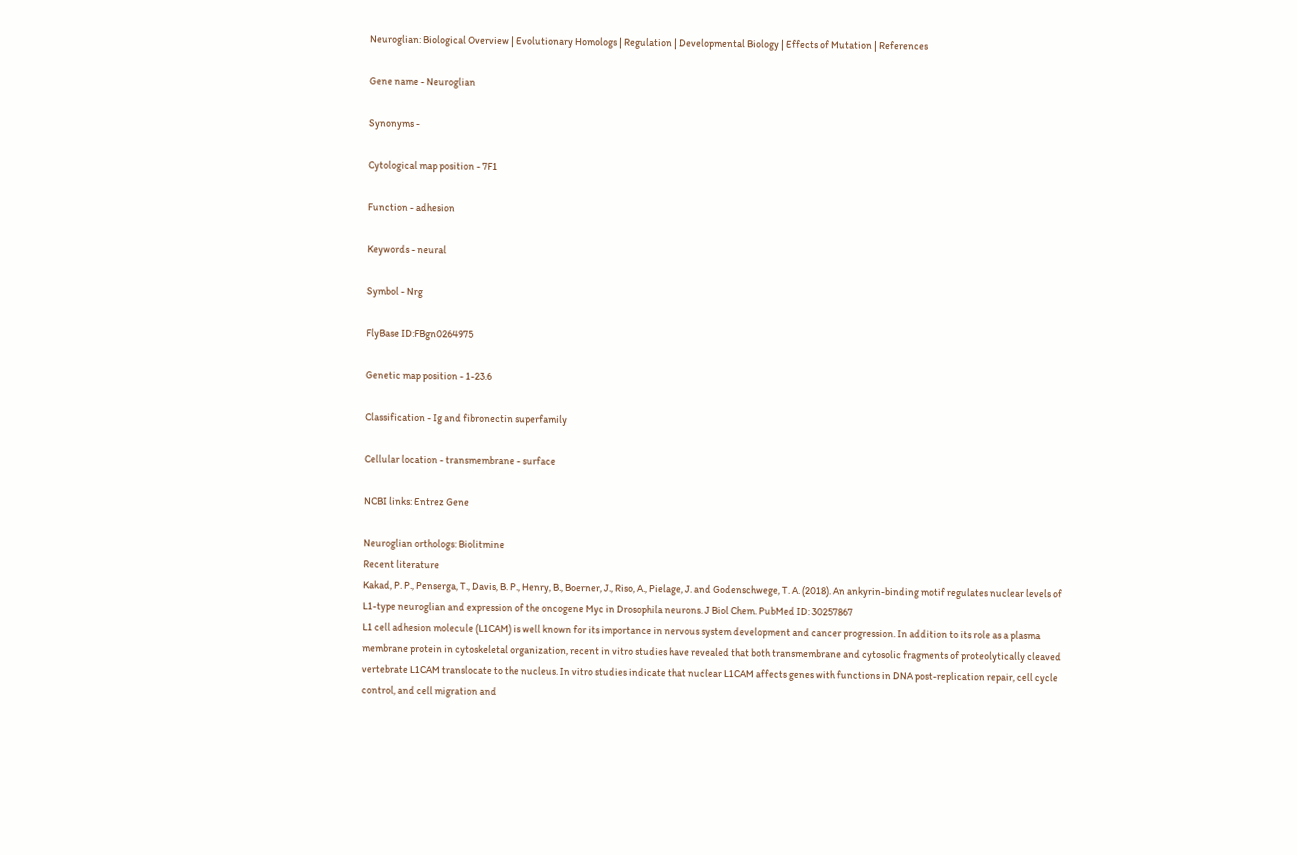Neuroglian: Biological Overview | Evolutionary Homologs | Regulation | Developmental Biology | Effects of Mutation | References

Gene name - Neuroglian

Synonyms -

Cytological map position - 7F1

Function - adhesion

Keywords - neural

Symbol - Nrg

FlyBase ID:FBgn0264975

Genetic map position - 1-23.6

Classification - Ig and fibronectin superfamily

Cellular location - transmembrane - surface

NCBI links: Entrez Gene

Neuroglian orthologs: Biolitmine
Recent literature
Kakad, P. P., Penserga, T., Davis, B. P., Henry, B., Boerner, J., Riso, A., Pielage, J. and Godenschwege, T. A. (2018). An ankyrin-binding motif regulates nuclear levels of L1-type neuroglian and expression of the oncogene Myc in Drosophila neurons. J Biol Chem. PubMed ID: 30257867
L1 cell adhesion molecule (L1CAM) is well known for its importance in nervous system development and cancer progression. In addition to its role as a plasma membrane protein in cytoskeletal organization, recent in vitro studies have revealed that both transmembrane and cytosolic fragments of proteolytically cleaved vertebrate L1CAM translocate to the nucleus. In vitro studies indicate that nuclear L1CAM affects genes with functions in DNA post-replication repair, cell cycle control, and cell migration and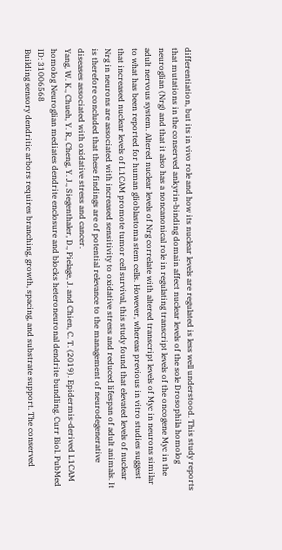differentiation, but its in vivo role and how its nuclear levels are regulated is less well understood. This study reports that mutations in the conserved ankyrin-binding domain affect nuclear levels of the sole Drosophila homolog neuroglian (Nrg) and that it also has a noncanonical role in regulating transcript levels of the oncogene Myc in the adult nervous system. Altered nuclear levels of Nrg correlate with altered transcript levels of Myc in neurons similar to what has been reported for human glioblastoma stem cells. However, whereas previous in vitro studies suggest that increased nuclear levels of L1CAM promote tumor cell survival, this study found that elevated levels of nuclear Nrg in neurons are associated with increased sensitivity to oxidative stress and reduced lifespan of adult animals. It is therefore concluded that these findings are of potential relevance to the management of neurodegenerative diseases associated with oxidative stress and cancer.
Yang, W. K., Chueh, Y. R., Cheng, Y. J., Siegenthaler, D., Pielage, J. and Chien, C. T. (2019). Epidermis-derived L1CAM homolog Neuroglian mediates dendrite enclosure and blocks heteroneuronal dendrite bundling. Curr Biol. PubMed ID: 31006568
Building sensory dendritic arbors requires branching, growth, spacing, and substrate support. The conserved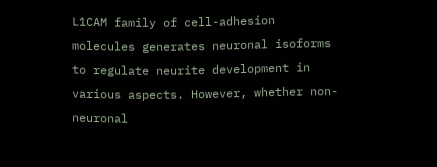L1CAM family of cell-adhesion molecules generates neuronal isoforms to regulate neurite development in various aspects. However, whether non-neuronal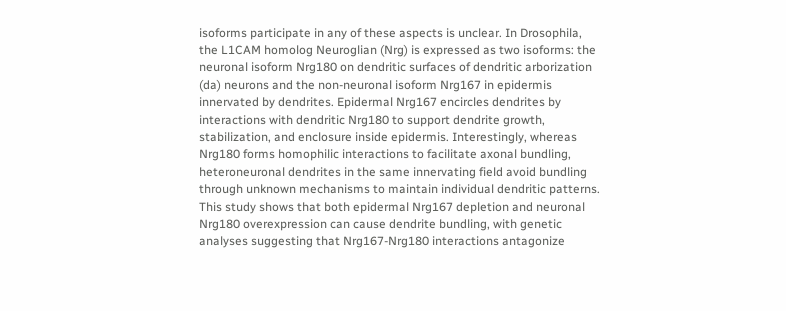isoforms participate in any of these aspects is unclear. In Drosophila, the L1CAM homolog Neuroglian (Nrg) is expressed as two isoforms: the neuronal isoform Nrg180 on dendritic surfaces of dendritic arborization (da) neurons and the non-neuronal isoform Nrg167 in epidermis innervated by dendrites. Epidermal Nrg167 encircles dendrites by interactions with dendritic Nrg180 to support dendrite growth, stabilization, and enclosure inside epidermis. Interestingly, whereas Nrg180 forms homophilic interactions to facilitate axonal bundling, heteroneuronal dendrites in the same innervating field avoid bundling through unknown mechanisms to maintain individual dendritic patterns. This study shows that both epidermal Nrg167 depletion and neuronal Nrg180 overexpression can cause dendrite bundling, with genetic analyses suggesting that Nrg167-Nrg180 interactions antagonize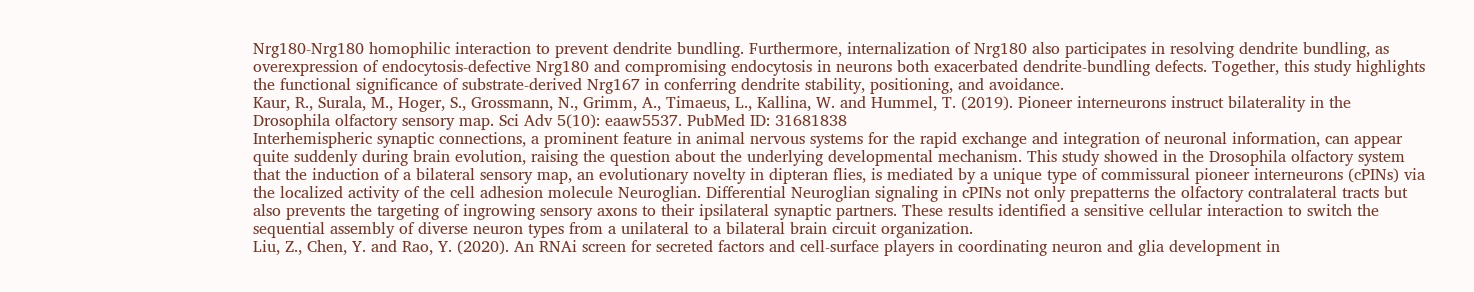Nrg180-Nrg180 homophilic interaction to prevent dendrite bundling. Furthermore, internalization of Nrg180 also participates in resolving dendrite bundling, as overexpression of endocytosis-defective Nrg180 and compromising endocytosis in neurons both exacerbated dendrite-bundling defects. Together, this study highlights the functional significance of substrate-derived Nrg167 in conferring dendrite stability, positioning, and avoidance.
Kaur, R., Surala, M., Hoger, S., Grossmann, N., Grimm, A., Timaeus, L., Kallina, W. and Hummel, T. (2019). Pioneer interneurons instruct bilaterality in the Drosophila olfactory sensory map. Sci Adv 5(10): eaaw5537. PubMed ID: 31681838
Interhemispheric synaptic connections, a prominent feature in animal nervous systems for the rapid exchange and integration of neuronal information, can appear quite suddenly during brain evolution, raising the question about the underlying developmental mechanism. This study showed in the Drosophila olfactory system that the induction of a bilateral sensory map, an evolutionary novelty in dipteran flies, is mediated by a unique type of commissural pioneer interneurons (cPINs) via the localized activity of the cell adhesion molecule Neuroglian. Differential Neuroglian signaling in cPINs not only prepatterns the olfactory contralateral tracts but also prevents the targeting of ingrowing sensory axons to their ipsilateral synaptic partners. These results identified a sensitive cellular interaction to switch the sequential assembly of diverse neuron types from a unilateral to a bilateral brain circuit organization.
Liu, Z., Chen, Y. and Rao, Y. (2020). An RNAi screen for secreted factors and cell-surface players in coordinating neuron and glia development in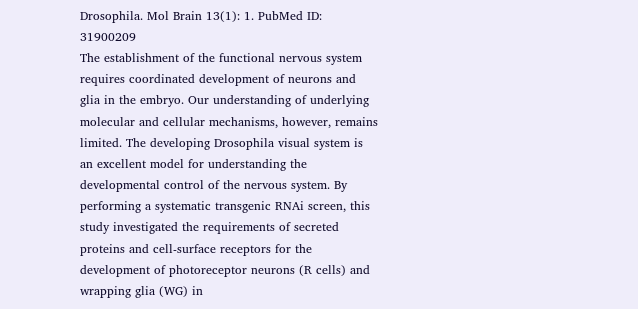Drosophila. Mol Brain 13(1): 1. PubMed ID: 31900209
The establishment of the functional nervous system requires coordinated development of neurons and glia in the embryo. Our understanding of underlying molecular and cellular mechanisms, however, remains limited. The developing Drosophila visual system is an excellent model for understanding the developmental control of the nervous system. By performing a systematic transgenic RNAi screen, this study investigated the requirements of secreted proteins and cell-surface receptors for the development of photoreceptor neurons (R cells) and wrapping glia (WG) in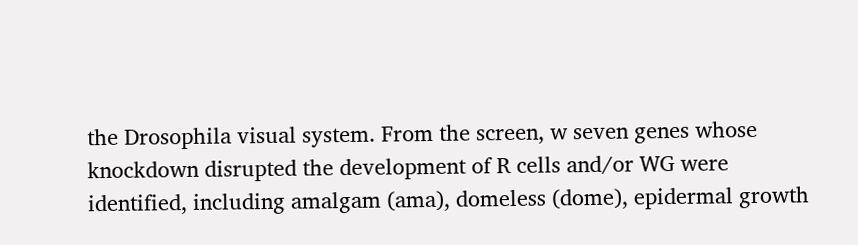the Drosophila visual system. From the screen, w seven genes whose knockdown disrupted the development of R cells and/or WG were identified, including amalgam (ama), domeless (dome), epidermal growth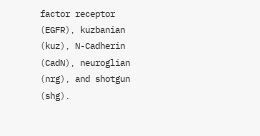factor receptor (EGFR), kuzbanian (kuz), N-Cadherin (CadN), neuroglian (nrg), and shotgun (shg).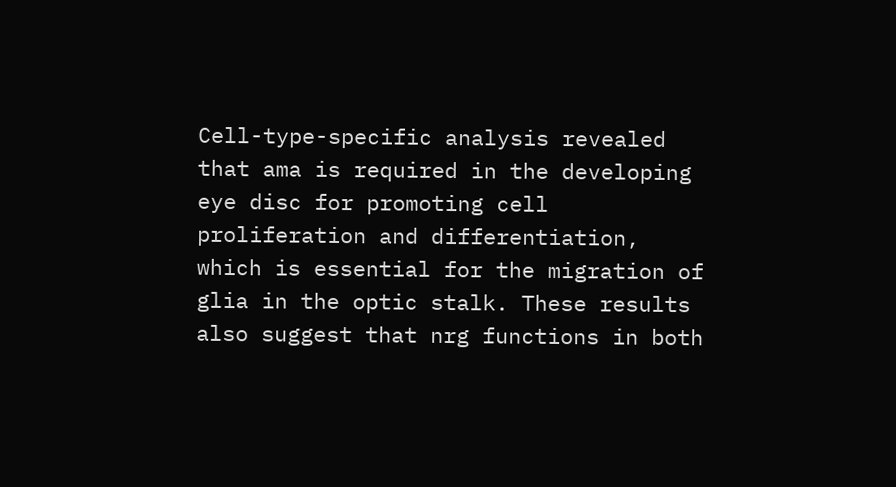Cell-type-specific analysis revealed that ama is required in the developing eye disc for promoting cell proliferation and differentiation, which is essential for the migration of glia in the optic stalk. These results also suggest that nrg functions in both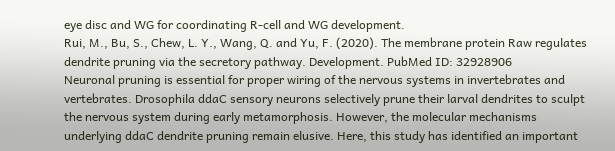eye disc and WG for coordinating R-cell and WG development.
Rui, M., Bu, S., Chew, L. Y., Wang, Q. and Yu, F. (2020). The membrane protein Raw regulates dendrite pruning via the secretory pathway. Development. PubMed ID: 32928906
Neuronal pruning is essential for proper wiring of the nervous systems in invertebrates and vertebrates. Drosophila ddaC sensory neurons selectively prune their larval dendrites to sculpt the nervous system during early metamorphosis. However, the molecular mechanisms underlying ddaC dendrite pruning remain elusive. Here, this study has identified an important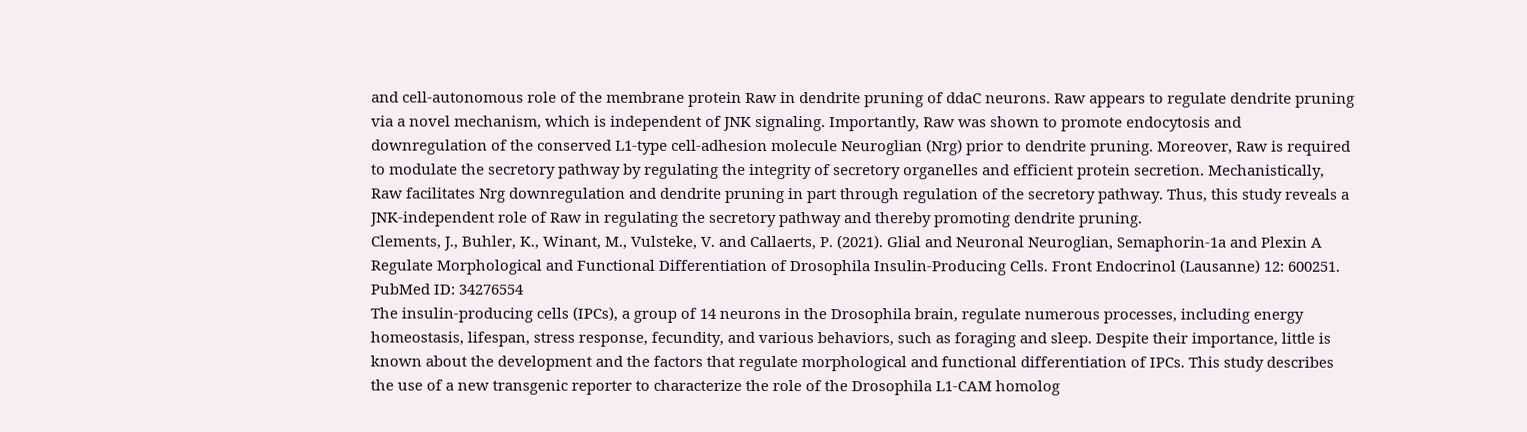and cell-autonomous role of the membrane protein Raw in dendrite pruning of ddaC neurons. Raw appears to regulate dendrite pruning via a novel mechanism, which is independent of JNK signaling. Importantly, Raw was shown to promote endocytosis and downregulation of the conserved L1-type cell-adhesion molecule Neuroglian (Nrg) prior to dendrite pruning. Moreover, Raw is required to modulate the secretory pathway by regulating the integrity of secretory organelles and efficient protein secretion. Mechanistically, Raw facilitates Nrg downregulation and dendrite pruning in part through regulation of the secretory pathway. Thus, this study reveals a JNK-independent role of Raw in regulating the secretory pathway and thereby promoting dendrite pruning.
Clements, J., Buhler, K., Winant, M., Vulsteke, V. and Callaerts, P. (2021). Glial and Neuronal Neuroglian, Semaphorin-1a and Plexin A Regulate Morphological and Functional Differentiation of Drosophila Insulin-Producing Cells. Front Endocrinol (Lausanne) 12: 600251. PubMed ID: 34276554
The insulin-producing cells (IPCs), a group of 14 neurons in the Drosophila brain, regulate numerous processes, including energy homeostasis, lifespan, stress response, fecundity, and various behaviors, such as foraging and sleep. Despite their importance, little is known about the development and the factors that regulate morphological and functional differentiation of IPCs. This study describes the use of a new transgenic reporter to characterize the role of the Drosophila L1-CAM homolog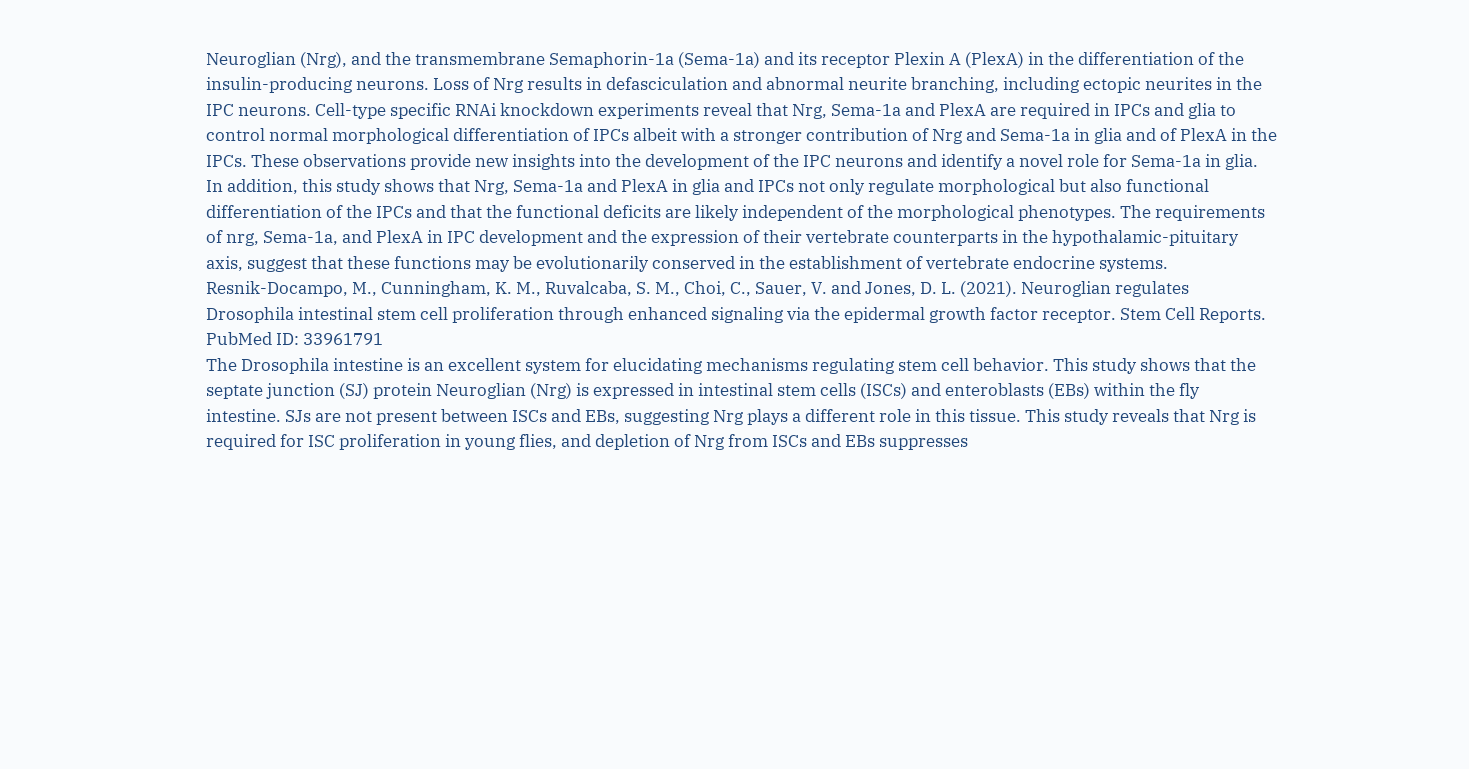Neuroglian (Nrg), and the transmembrane Semaphorin-1a (Sema-1a) and its receptor Plexin A (PlexA) in the differentiation of the insulin-producing neurons. Loss of Nrg results in defasciculation and abnormal neurite branching, including ectopic neurites in the IPC neurons. Cell-type specific RNAi knockdown experiments reveal that Nrg, Sema-1a and PlexA are required in IPCs and glia to control normal morphological differentiation of IPCs albeit with a stronger contribution of Nrg and Sema-1a in glia and of PlexA in the IPCs. These observations provide new insights into the development of the IPC neurons and identify a novel role for Sema-1a in glia. In addition, this study shows that Nrg, Sema-1a and PlexA in glia and IPCs not only regulate morphological but also functional differentiation of the IPCs and that the functional deficits are likely independent of the morphological phenotypes. The requirements of nrg, Sema-1a, and PlexA in IPC development and the expression of their vertebrate counterparts in the hypothalamic-pituitary axis, suggest that these functions may be evolutionarily conserved in the establishment of vertebrate endocrine systems.
Resnik-Docampo, M., Cunningham, K. M., Ruvalcaba, S. M., Choi, C., Sauer, V. and Jones, D. L. (2021). Neuroglian regulates Drosophila intestinal stem cell proliferation through enhanced signaling via the epidermal growth factor receptor. Stem Cell Reports. PubMed ID: 33961791
The Drosophila intestine is an excellent system for elucidating mechanisms regulating stem cell behavior. This study shows that the septate junction (SJ) protein Neuroglian (Nrg) is expressed in intestinal stem cells (ISCs) and enteroblasts (EBs) within the fly intestine. SJs are not present between ISCs and EBs, suggesting Nrg plays a different role in this tissue. This study reveals that Nrg is required for ISC proliferation in young flies, and depletion of Nrg from ISCs and EBs suppresses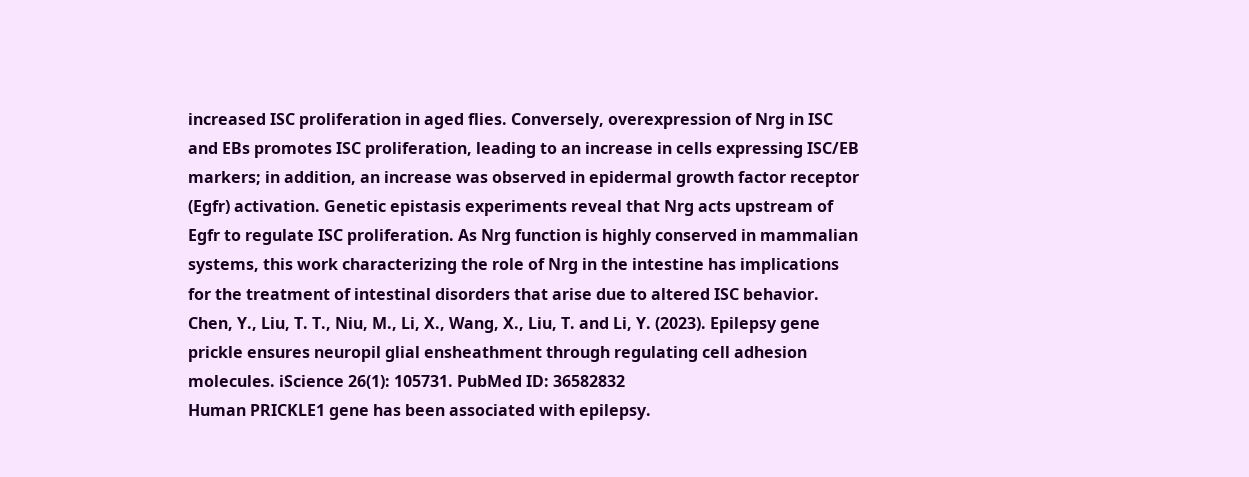increased ISC proliferation in aged flies. Conversely, overexpression of Nrg in ISC and EBs promotes ISC proliferation, leading to an increase in cells expressing ISC/EB markers; in addition, an increase was observed in epidermal growth factor receptor (Egfr) activation. Genetic epistasis experiments reveal that Nrg acts upstream of Egfr to regulate ISC proliferation. As Nrg function is highly conserved in mammalian systems, this work characterizing the role of Nrg in the intestine has implications for the treatment of intestinal disorders that arise due to altered ISC behavior.
Chen, Y., Liu, T. T., Niu, M., Li, X., Wang, X., Liu, T. and Li, Y. (2023). Epilepsy gene prickle ensures neuropil glial ensheathment through regulating cell adhesion molecules. iScience 26(1): 105731. PubMed ID: 36582832
Human PRICKLE1 gene has been associated with epilepsy.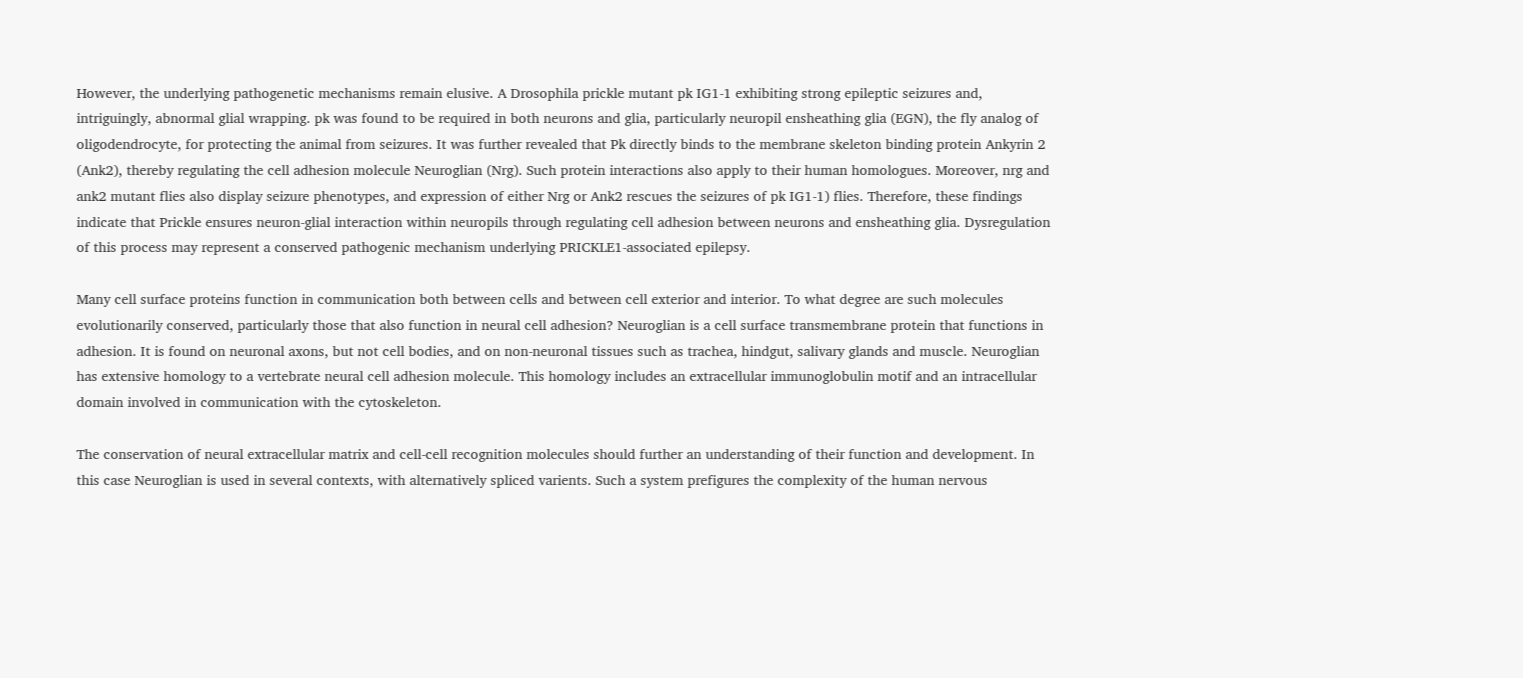However, the underlying pathogenetic mechanisms remain elusive. A Drosophila prickle mutant pk IG1-1 exhibiting strong epileptic seizures and, intriguingly, abnormal glial wrapping. pk was found to be required in both neurons and glia, particularly neuropil ensheathing glia (EGN), the fly analog of oligodendrocyte, for protecting the animal from seizures. It was further revealed that Pk directly binds to the membrane skeleton binding protein Ankyrin 2 (Ank2), thereby regulating the cell adhesion molecule Neuroglian (Nrg). Such protein interactions also apply to their human homologues. Moreover, nrg and ank2 mutant flies also display seizure phenotypes, and expression of either Nrg or Ank2 rescues the seizures of pk IG1-1) flies. Therefore, these findings indicate that Prickle ensures neuron-glial interaction within neuropils through regulating cell adhesion between neurons and ensheathing glia. Dysregulation of this process may represent a conserved pathogenic mechanism underlying PRICKLE1-associated epilepsy.

Many cell surface proteins function in communication both between cells and between cell exterior and interior. To what degree are such molecules evolutionarily conserved, particularly those that also function in neural cell adhesion? Neuroglian is a cell surface transmembrane protein that functions in adhesion. It is found on neuronal axons, but not cell bodies, and on non-neuronal tissues such as trachea, hindgut, salivary glands and muscle. Neuroglian has extensive homology to a vertebrate neural cell adhesion molecule. This homology includes an extracellular immunoglobulin motif and an intracellular domain involved in communication with the cytoskeleton.

The conservation of neural extracellular matrix and cell-cell recognition molecules should further an understanding of their function and development. In this case Neuroglian is used in several contexts, with alternatively spliced varients. Such a system prefigures the complexity of the human nervous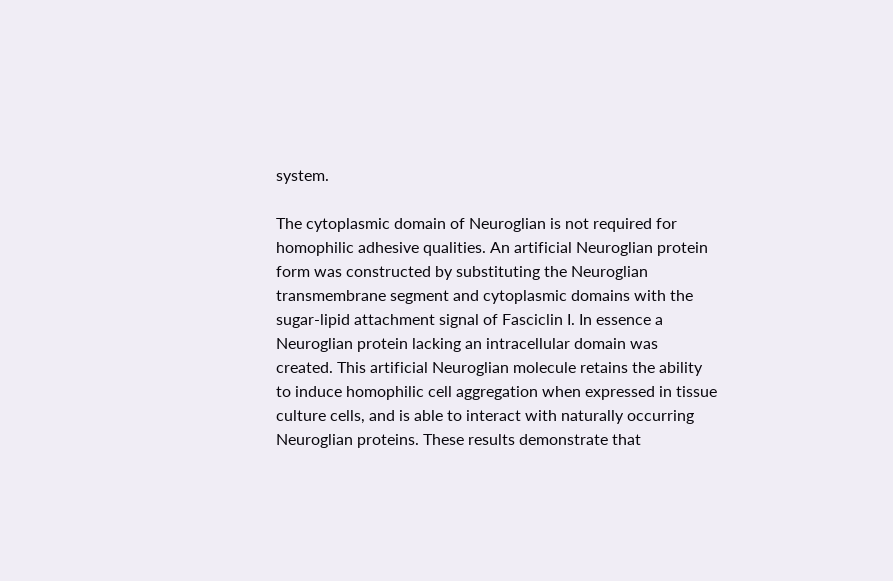system.

The cytoplasmic domain of Neuroglian is not required for homophilic adhesive qualities. An artificial Neuroglian protein form was constructed by substituting the Neuroglian transmembrane segment and cytoplasmic domains with the sugar-lipid attachment signal of Fasciclin I. In essence a Neuroglian protein lacking an intracellular domain was created. This artificial Neuroglian molecule retains the ability to induce homophilic cell aggregation when expressed in tissue culture cells, and is able to interact with naturally occurring Neuroglian proteins. These results demonstrate that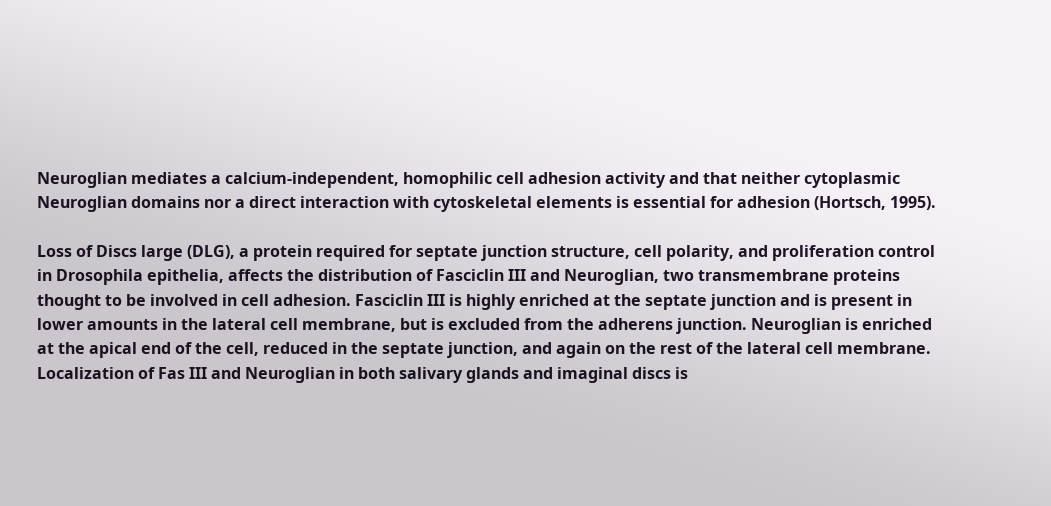Neuroglian mediates a calcium-independent, homophilic cell adhesion activity and that neither cytoplasmic Neuroglian domains nor a direct interaction with cytoskeletal elements is essential for adhesion (Hortsch, 1995).

Loss of Discs large (DLG), a protein required for septate junction structure, cell polarity, and proliferation control in Drosophila epithelia, affects the distribution of Fasciclin III and Neuroglian, two transmembrane proteins thought to be involved in cell adhesion. Fasciclin III is highly enriched at the septate junction and is present in lower amounts in the lateral cell membrane, but is excluded from the adherens junction. Neuroglian is enriched at the apical end of the cell, reduced in the septate junction, and again on the rest of the lateral cell membrane. Localization of Fas III and Neuroglian in both salivary glands and imaginal discs is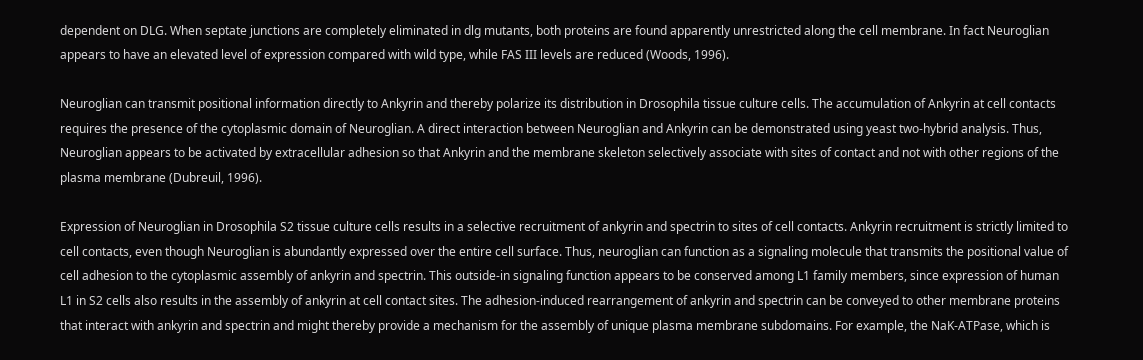dependent on DLG. When septate junctions are completely eliminated in dlg mutants, both proteins are found apparently unrestricted along the cell membrane. In fact Neuroglian appears to have an elevated level of expression compared with wild type, while FAS III levels are reduced (Woods, 1996).

Neuroglian can transmit positional information directly to Ankyrin and thereby polarize its distribution in Drosophila tissue culture cells. The accumulation of Ankyrin at cell contacts requires the presence of the cytoplasmic domain of Neuroglian. A direct interaction between Neuroglian and Ankyrin can be demonstrated using yeast two-hybrid analysis. Thus, Neuroglian appears to be activated by extracellular adhesion so that Ankyrin and the membrane skeleton selectively associate with sites of contact and not with other regions of the plasma membrane (Dubreuil, 1996).

Expression of Neuroglian in Drosophila S2 tissue culture cells results in a selective recruitment of ankyrin and spectrin to sites of cell contacts. Ankyrin recruitment is strictly limited to cell contacts, even though Neuroglian is abundantly expressed over the entire cell surface. Thus, neuroglian can function as a signaling molecule that transmits the positional value of cell adhesion to the cytoplasmic assembly of ankyrin and spectrin. This outside-in signaling function appears to be conserved among L1 family members, since expression of human L1 in S2 cells also results in the assembly of ankyrin at cell contact sites. The adhesion-induced rearrangement of ankyrin and spectrin can be conveyed to other membrane proteins that interact with ankyrin and spectrin and might thereby provide a mechanism for the assembly of unique plasma membrane subdomains. For example, the NaK-ATPase, which is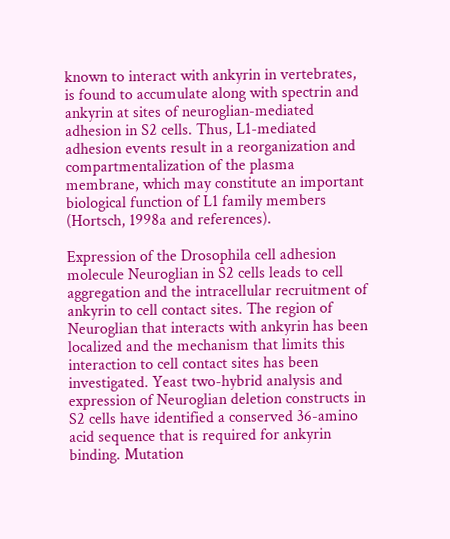known to interact with ankyrin in vertebrates, is found to accumulate along with spectrin and ankyrin at sites of neuroglian-mediated adhesion in S2 cells. Thus, L1-mediated adhesion events result in a reorganization and compartmentalization of the plasma membrane, which may constitute an important biological function of L1 family members (Hortsch, 1998a and references).

Expression of the Drosophila cell adhesion molecule Neuroglian in S2 cells leads to cell aggregation and the intracellular recruitment of ankyrin to cell contact sites. The region of Neuroglian that interacts with ankyrin has been localized and the mechanism that limits this interaction to cell contact sites has been investigated. Yeast two-hybrid analysis and expression of Neuroglian deletion constructs in S2 cells have identified a conserved 36-amino acid sequence that is required for ankyrin binding. Mutation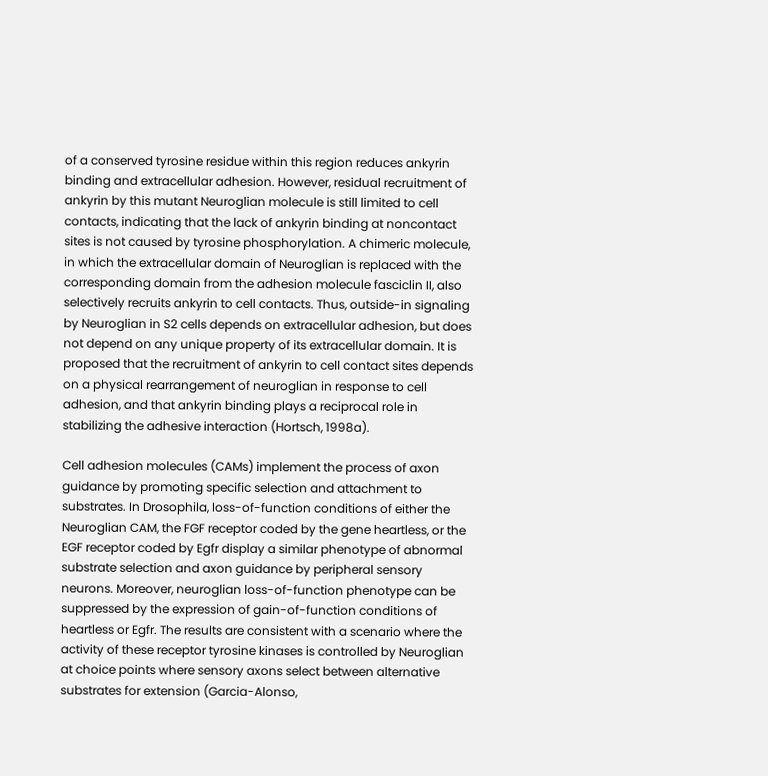of a conserved tyrosine residue within this region reduces ankyrin binding and extracellular adhesion. However, residual recruitment of ankyrin by this mutant Neuroglian molecule is still limited to cell contacts, indicating that the lack of ankyrin binding at noncontact sites is not caused by tyrosine phosphorylation. A chimeric molecule, in which the extracellular domain of Neuroglian is replaced with the corresponding domain from the adhesion molecule fasciclin II, also selectively recruits ankyrin to cell contacts. Thus, outside-in signaling by Neuroglian in S2 cells depends on extracellular adhesion, but does not depend on any unique property of its extracellular domain. It is proposed that the recruitment of ankyrin to cell contact sites depends on a physical rearrangement of neuroglian in response to cell adhesion, and that ankyrin binding plays a reciprocal role in stabilizing the adhesive interaction (Hortsch, 1998a).

Cell adhesion molecules (CAMs) implement the process of axon guidance by promoting specific selection and attachment to substrates. In Drosophila, loss-of-function conditions of either the Neuroglian CAM, the FGF receptor coded by the gene heartless, or the EGF receptor coded by Egfr display a similar phenotype of abnormal substrate selection and axon guidance by peripheral sensory neurons. Moreover, neuroglian loss-of-function phenotype can be suppressed by the expression of gain-of-function conditions of heartless or Egfr. The results are consistent with a scenario where the activity of these receptor tyrosine kinases is controlled by Neuroglian at choice points where sensory axons select between alternative substrates for extension (Garcia-Alonso,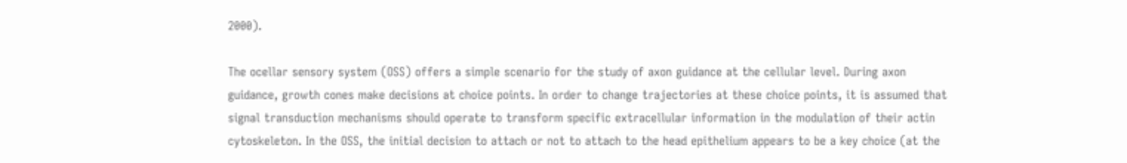2000).

The ocellar sensory system (OSS) offers a simple scenario for the study of axon guidance at the cellular level. During axon guidance, growth cones make decisions at choice points. In order to change trajectories at these choice points, it is assumed that signal transduction mechanisms should operate to transform specific extracellular information in the modulation of their actin cytoskeleton. In the OSS, the initial decision to attach or not to attach to the head epithelium appears to be a key choice (at the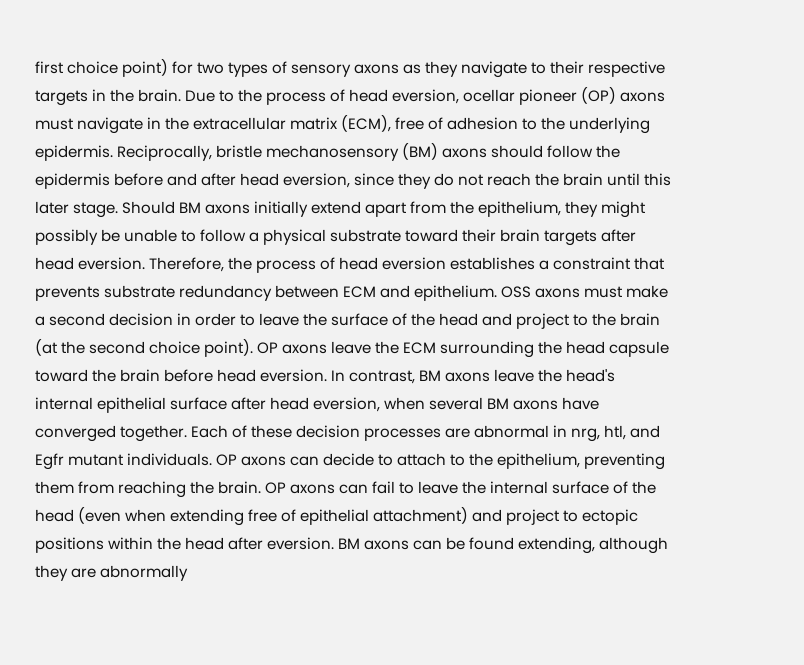first choice point) for two types of sensory axons as they navigate to their respective targets in the brain. Due to the process of head eversion, ocellar pioneer (OP) axons must navigate in the extracellular matrix (ECM), free of adhesion to the underlying epidermis. Reciprocally, bristle mechanosensory (BM) axons should follow the epidermis before and after head eversion, since they do not reach the brain until this later stage. Should BM axons initially extend apart from the epithelium, they might possibly be unable to follow a physical substrate toward their brain targets after head eversion. Therefore, the process of head eversion establishes a constraint that prevents substrate redundancy between ECM and epithelium. OSS axons must make a second decision in order to leave the surface of the head and project to the brain (at the second choice point). OP axons leave the ECM surrounding the head capsule toward the brain before head eversion. In contrast, BM axons leave the head's internal epithelial surface after head eversion, when several BM axons have converged together. Each of these decision processes are abnormal in nrg, htl, and Egfr mutant individuals. OP axons can decide to attach to the epithelium, preventing them from reaching the brain. OP axons can fail to leave the internal surface of the head (even when extending free of epithelial attachment) and project to ectopic positions within the head after eversion. BM axons can be found extending, although they are abnormally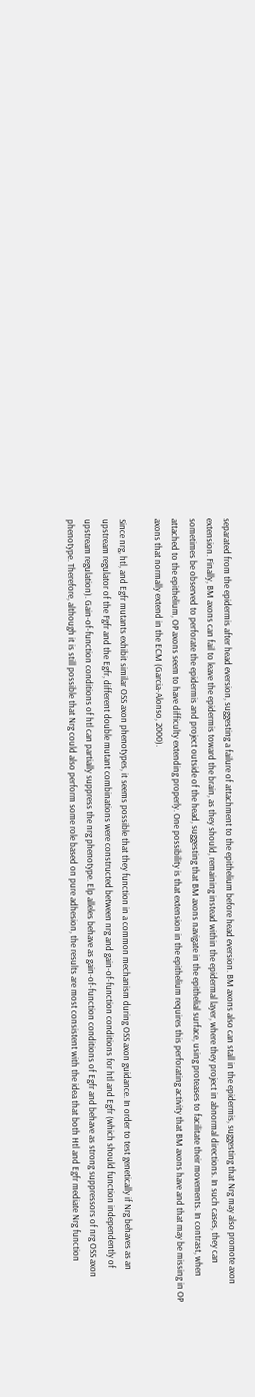separated from the epidermis after head eversion, suggesting a failure of attachment to the epithelium before head eversion. BM axons also can stall in the epidermis, suggesting that Nrg may also promote axon extension. Finally, BM axons can fail to leave the epidermis toward the brain, as they should, remaining instead within the epidermal layer, where they project in abnormal directions. In such cases, they can sometimes be observed to perforate the epidermis and project outside of the head, suggesting that BM axons navigate in the epithelial surface, using proteases to facilitate their movements. In contrast, when attached to the epithelium, OP axons seem to have difficulty extending properly. One possibility is that extension in the epithelium requires this perforating activity that BM axons have and that may be missing in OP axons that normally extend in the ECM (Garcia-Alonso, 2000).

Since nrg, htl, and Egfr mutants exhibit similar OSS axon phenotypes, it seems possible that they function in a common mechanism during OSS axon guidance. In order to test genetically if Nrg behaves as an upstream regulator of the Fgfr and the Egfr, different double mutant combinations were constructed between nrg and gain-of-function conditions for htl and Egfr (which should function independently of upstream regulation). Gain-of-function conditions of htl can partially suppress the nrg phenotype. Elp alleles behave as gain-of-function conditions of Egfr and behave as strong suppressors of nrg OSS axon phenotype. Therefore, although it is still possible that Nrg could also perform some role based on pure adhesion, the results are most consistent with the idea that both Htl and Egfr mediate Nrg function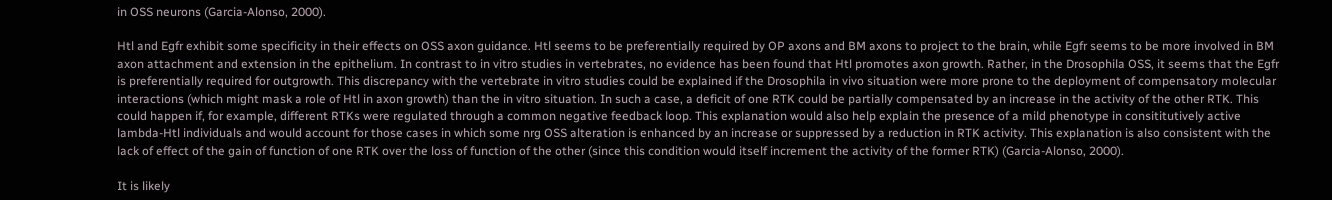in OSS neurons (Garcia-Alonso, 2000).

Htl and Egfr exhibit some specificity in their effects on OSS axon guidance. Htl seems to be preferentially required by OP axons and BM axons to project to the brain, while Egfr seems to be more involved in BM axon attachment and extension in the epithelium. In contrast to in vitro studies in vertebrates, no evidence has been found that Htl promotes axon growth. Rather, in the Drosophila OSS, it seems that the Egfr is preferentially required for outgrowth. This discrepancy with the vertebrate in vitro studies could be explained if the Drosophila in vivo situation were more prone to the deployment of compensatory molecular interactions (which might mask a role of Htl in axon growth) than the in vitro situation. In such a case, a deficit of one RTK could be partially compensated by an increase in the activity of the other RTK. This could happen if, for example, different RTKs were regulated through a common negative feedback loop. This explanation would also help explain the presence of a mild phenotype in consititutively active lambda-Htl individuals and would account for those cases in which some nrg OSS alteration is enhanced by an increase or suppressed by a reduction in RTK activity. This explanation is also consistent with the lack of effect of the gain of function of one RTK over the loss of function of the other (since this condition would itself increment the activity of the former RTK) (Garcia-Alonso, 2000).

It is likely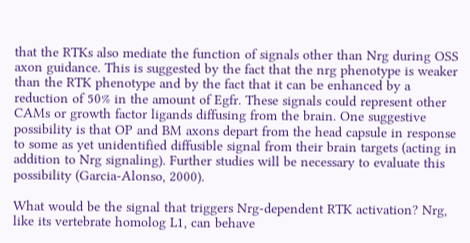that the RTKs also mediate the function of signals other than Nrg during OSS axon guidance. This is suggested by the fact that the nrg phenotype is weaker than the RTK phenotype and by the fact that it can be enhanced by a reduction of 50% in the amount of Egfr. These signals could represent other CAMs or growth factor ligands diffusing from the brain. One suggestive possibility is that OP and BM axons depart from the head capsule in response to some as yet unidentified diffusible signal from their brain targets (acting in addition to Nrg signaling). Further studies will be necessary to evaluate this possibility (Garcia-Alonso, 2000).

What would be the signal that triggers Nrg-dependent RTK activation? Nrg, like its vertebrate homolog L1, can behave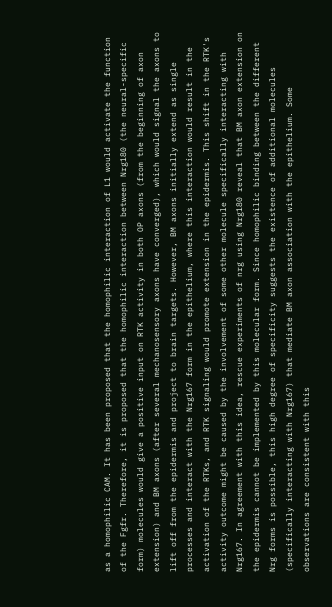as a homophilic CAM. It has been proposed that the homophilic interaction of L1 would activate the function of the Fgfr. Therefore, it is proposed that the homophilic interaction between Nrg180 (the neural-specific form) molecules would give a positive input on RTK activity in both OP axons (from the beginning of axon extension) and BM axons (after several mechanosensory axons have converged), which would signal the axons to lift off from the epidermis and project to brain targets. However, BM axons initially extend as single processes and interact with the Nrg167 form in the epithelium, where this interaction would result in the activation of the RTKs, and RTK signaling would promote extension in the epidermis. This shift in the RTK's activity outcome might be caused by the involvement of some other molecule specifically interacting with Nrg167. In agreement with this idea, rescue experiments of nrg using Nrg180 reveal that BM axon extension on the epidermis cannot be implemented by this molecular form. Since homophilic binding between the different Nrg forms is possible, this high degree of specificity suggests the existence of additional molecules (specifically interacting with Nrg167) that mediate BM axon association with the epithelium. Some observations are consistent with this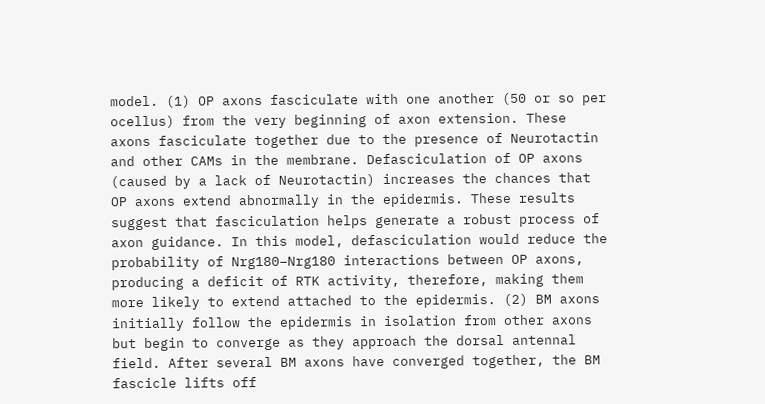model. (1) OP axons fasciculate with one another (50 or so per ocellus) from the very beginning of axon extension. These axons fasciculate together due to the presence of Neurotactin and other CAMs in the membrane. Defasciculation of OP axons (caused by a lack of Neurotactin) increases the chances that OP axons extend abnormally in the epidermis. These results suggest that fasciculation helps generate a robust process of axon guidance. In this model, defasciculation would reduce the probability of Nrg180–Nrg180 interactions between OP axons, producing a deficit of RTK activity, therefore, making them more likely to extend attached to the epidermis. (2) BM axons initially follow the epidermis in isolation from other axons but begin to converge as they approach the dorsal antennal field. After several BM axons have converged together, the BM fascicle lifts off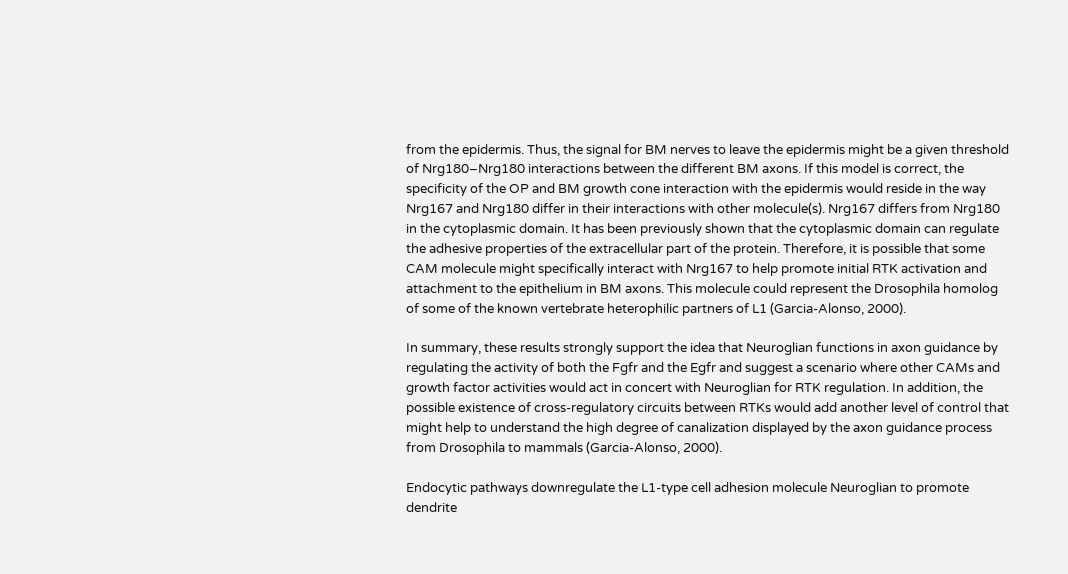from the epidermis. Thus, the signal for BM nerves to leave the epidermis might be a given threshold of Nrg180–Nrg180 interactions between the different BM axons. If this model is correct, the specificity of the OP and BM growth cone interaction with the epidermis would reside in the way Nrg167 and Nrg180 differ in their interactions with other molecule(s). Nrg167 differs from Nrg180 in the cytoplasmic domain. It has been previously shown that the cytoplasmic domain can regulate the adhesive properties of the extracellular part of the protein. Therefore, it is possible that some CAM molecule might specifically interact with Nrg167 to help promote initial RTK activation and attachment to the epithelium in BM axons. This molecule could represent the Drosophila homolog of some of the known vertebrate heterophilic partners of L1 (Garcia-Alonso, 2000).

In summary, these results strongly support the idea that Neuroglian functions in axon guidance by regulating the activity of both the Fgfr and the Egfr and suggest a scenario where other CAMs and growth factor activities would act in concert with Neuroglian for RTK regulation. In addition, the possible existence of cross-regulatory circuits between RTKs would add another level of control that might help to understand the high degree of canalization displayed by the axon guidance process from Drosophila to mammals (Garcia-Alonso, 2000).

Endocytic pathways downregulate the L1-type cell adhesion molecule Neuroglian to promote dendrite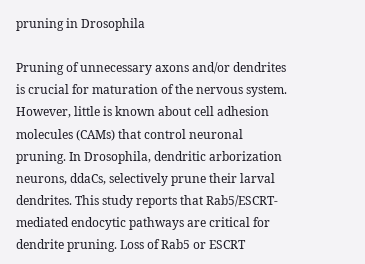pruning in Drosophila

Pruning of unnecessary axons and/or dendrites is crucial for maturation of the nervous system. However, little is known about cell adhesion molecules (CAMs) that control neuronal pruning. In Drosophila, dendritic arborization neurons, ddaCs, selectively prune their larval dendrites. This study reports that Rab5/ESCRT-mediated endocytic pathways are critical for dendrite pruning. Loss of Rab5 or ESCRT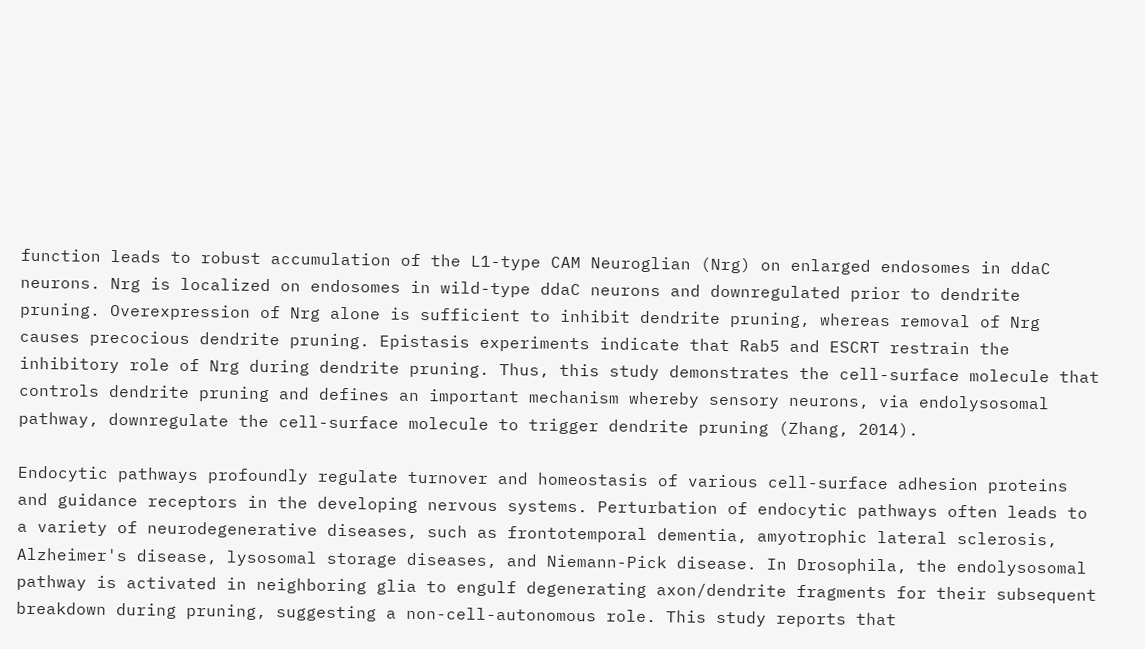function leads to robust accumulation of the L1-type CAM Neuroglian (Nrg) on enlarged endosomes in ddaC neurons. Nrg is localized on endosomes in wild-type ddaC neurons and downregulated prior to dendrite pruning. Overexpression of Nrg alone is sufficient to inhibit dendrite pruning, whereas removal of Nrg causes precocious dendrite pruning. Epistasis experiments indicate that Rab5 and ESCRT restrain the inhibitory role of Nrg during dendrite pruning. Thus, this study demonstrates the cell-surface molecule that controls dendrite pruning and defines an important mechanism whereby sensory neurons, via endolysosomal pathway, downregulate the cell-surface molecule to trigger dendrite pruning (Zhang, 2014).

Endocytic pathways profoundly regulate turnover and homeostasis of various cell-surface adhesion proteins and guidance receptors in the developing nervous systems. Perturbation of endocytic pathways often leads to a variety of neurodegenerative diseases, such as frontotemporal dementia, amyotrophic lateral sclerosis, Alzheimer's disease, lysosomal storage diseases, and Niemann-Pick disease. In Drosophila, the endolysosomal pathway is activated in neighboring glia to engulf degenerating axon/dendrite fragments for their subsequent breakdown during pruning, suggesting a non-cell-autonomous role. This study reports that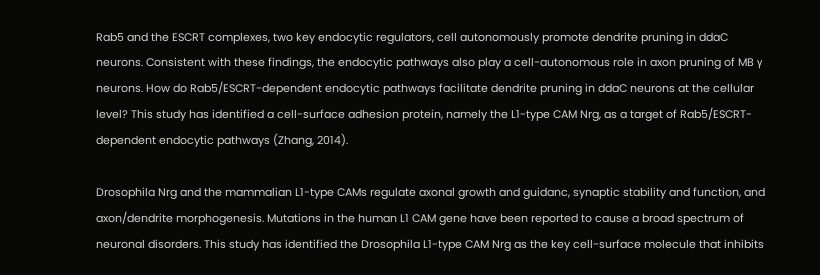Rab5 and the ESCRT complexes, two key endocytic regulators, cell autonomously promote dendrite pruning in ddaC neurons. Consistent with these findings, the endocytic pathways also play a cell-autonomous role in axon pruning of MB γ neurons. How do Rab5/ESCRT-dependent endocytic pathways facilitate dendrite pruning in ddaC neurons at the cellular level? This study has identified a cell-surface adhesion protein, namely the L1-type CAM Nrg, as a target of Rab5/ESCRT-dependent endocytic pathways (Zhang, 2014).

Drosophila Nrg and the mammalian L1-type CAMs regulate axonal growth and guidanc, synaptic stability and function, and axon/dendrite morphogenesis. Mutations in the human L1 CAM gene have been reported to cause a broad spectrum of neuronal disorders. This study has identified the Drosophila L1-type CAM Nrg as the key cell-surface molecule that inhibits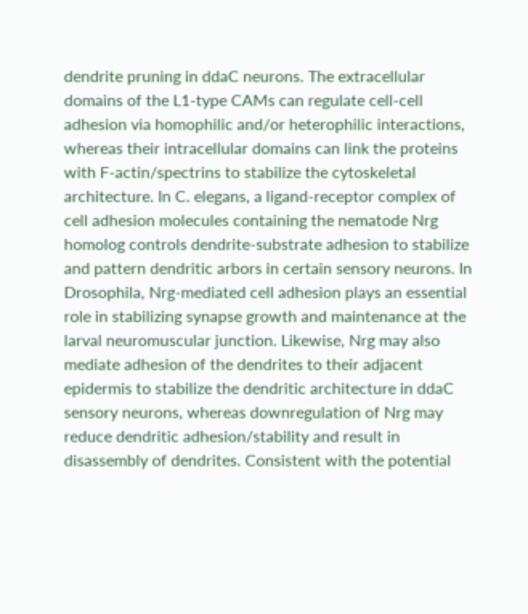dendrite pruning in ddaC neurons. The extracellular domains of the L1-type CAMs can regulate cell-cell adhesion via homophilic and/or heterophilic interactions, whereas their intracellular domains can link the proteins with F-actin/spectrins to stabilize the cytoskeletal architecture. In C. elegans, a ligand-receptor complex of cell adhesion molecules containing the nematode Nrg homolog controls dendrite-substrate adhesion to stabilize and pattern dendritic arbors in certain sensory neurons. In Drosophila, Nrg-mediated cell adhesion plays an essential role in stabilizing synapse growth and maintenance at the larval neuromuscular junction. Likewise, Nrg may also mediate adhesion of the dendrites to their adjacent epidermis to stabilize the dendritic architecture in ddaC sensory neurons, whereas downregulation of Nrg may reduce dendritic adhesion/stability and result in disassembly of dendrites. Consistent with the potential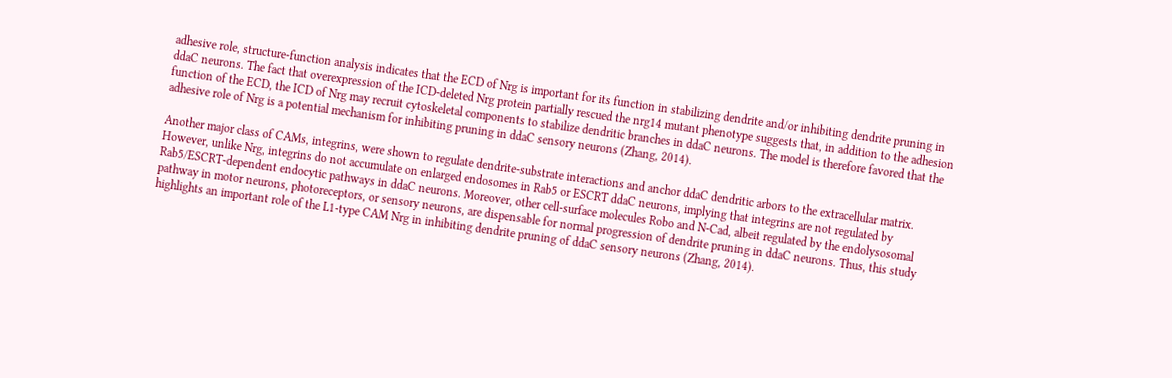adhesive role, structure-function analysis indicates that the ECD of Nrg is important for its function in stabilizing dendrite and/or inhibiting dendrite pruning in ddaC neurons. The fact that overexpression of the ICD-deleted Nrg protein partially rescued the nrg14 mutant phenotype suggests that, in addition to the adhesion function of the ECD, the ICD of Nrg may recruit cytoskeletal components to stabilize dendritic branches in ddaC neurons. The model is therefore favored that the adhesive role of Nrg is a potential mechanism for inhibiting pruning in ddaC sensory neurons (Zhang, 2014).

Another major class of CAMs, integrins, were shown to regulate dendrite-substrate interactions and anchor ddaC dendritic arbors to the extracellular matrix. However, unlike Nrg, integrins do not accumulate on enlarged endosomes in Rab5 or ESCRT ddaC neurons, implying that integrins are not regulated by Rab5/ESCRT-dependent endocytic pathways in ddaC neurons. Moreover, other cell-surface molecules Robo and N-Cad, albeit regulated by the endolysosomal pathway in motor neurons, photoreceptors, or sensory neurons, are dispensable for normal progression of dendrite pruning in ddaC neurons. Thus, this study highlights an important role of the L1-type CAM Nrg in inhibiting dendrite pruning of ddaC sensory neurons (Zhang, 2014).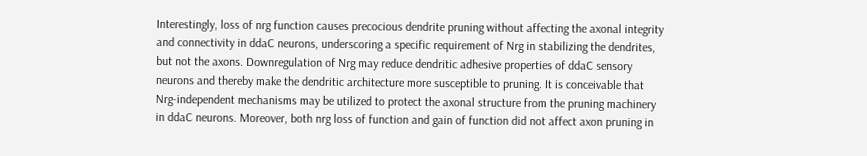Interestingly, loss of nrg function causes precocious dendrite pruning without affecting the axonal integrity and connectivity in ddaC neurons, underscoring a specific requirement of Nrg in stabilizing the dendrites, but not the axons. Downregulation of Nrg may reduce dendritic adhesive properties of ddaC sensory neurons and thereby make the dendritic architecture more susceptible to pruning. It is conceivable that Nrg-independent mechanisms may be utilized to protect the axonal structure from the pruning machinery in ddaC neurons. Moreover, both nrg loss of function and gain of function did not affect axon pruning in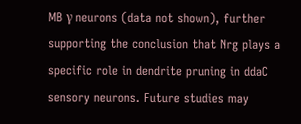MB γ neurons (data not shown), further supporting the conclusion that Nrg plays a specific role in dendrite pruning in ddaC sensory neurons. Future studies may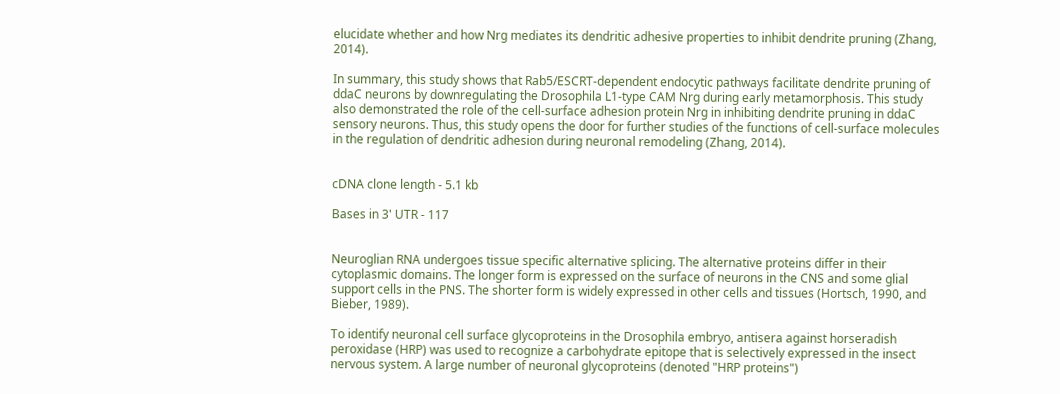elucidate whether and how Nrg mediates its dendritic adhesive properties to inhibit dendrite pruning (Zhang, 2014).

In summary, this study shows that Rab5/ESCRT-dependent endocytic pathways facilitate dendrite pruning of ddaC neurons by downregulating the Drosophila L1-type CAM Nrg during early metamorphosis. This study also demonstrated the role of the cell-surface adhesion protein Nrg in inhibiting dendrite pruning in ddaC sensory neurons. Thus, this study opens the door for further studies of the functions of cell-surface molecules in the regulation of dendritic adhesion during neuronal remodeling (Zhang, 2014).


cDNA clone length - 5.1 kb

Bases in 3' UTR - 117


Neuroglian RNA undergoes tissue specific alternative splicing. The alternative proteins differ in their cytoplasmic domains. The longer form is expressed on the surface of neurons in the CNS and some glial support cells in the PNS. The shorter form is widely expressed in other cells and tissues (Hortsch, 1990, and Bieber, 1989).

To identify neuronal cell surface glycoproteins in the Drosophila embryo, antisera against horseradish peroxidase (HRP) was used to recognize a carbohydrate epitope that is selectively expressed in the insect nervous system. A large number of neuronal glycoproteins (denoted "HRP proteins")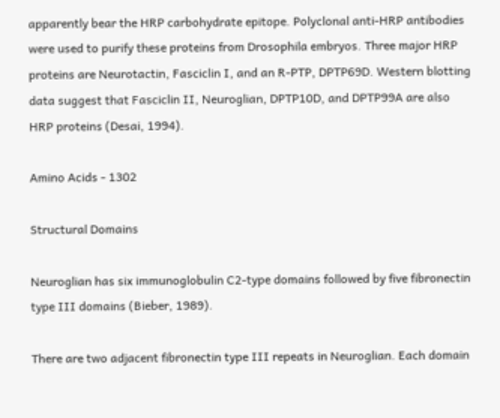apparently bear the HRP carbohydrate epitope. Polyclonal anti-HRP antibodies were used to purify these proteins from Drosophila embryos. Three major HRP proteins are Neurotactin, Fasciclin I, and an R-PTP, DPTP69D. Western blotting data suggest that Fasciclin II, Neuroglian, DPTP10D, and DPTP99A are also HRP proteins (Desai, 1994).

Amino Acids - 1302

Structural Domains

Neuroglian has six immunoglobulin C2-type domains followed by five fibronectin type III domains (Bieber, 1989).

There are two adjacent fibronectin type III repeats in Neuroglian. Each domain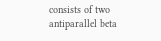consists of two antiparallel beta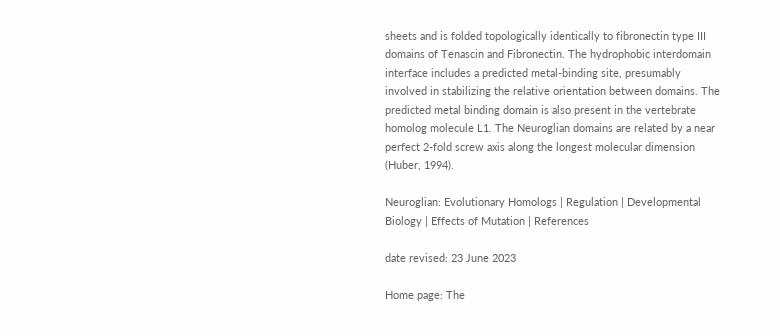sheets and is folded topologically identically to fibronectin type III domains of Tenascin and Fibronectin. The hydrophobic interdomain interface includes a predicted metal-binding site, presumably involved in stabilizing the relative orientation between domains. The predicted metal binding domain is also present in the vertebrate homolog molecule L1. The Neuroglian domains are related by a near perfect 2-fold screw axis along the longest molecular dimension (Huber, 1994).

Neuroglian: Evolutionary Homologs | Regulation | Developmental Biology | Effects of Mutation | References

date revised: 23 June 2023

Home page: The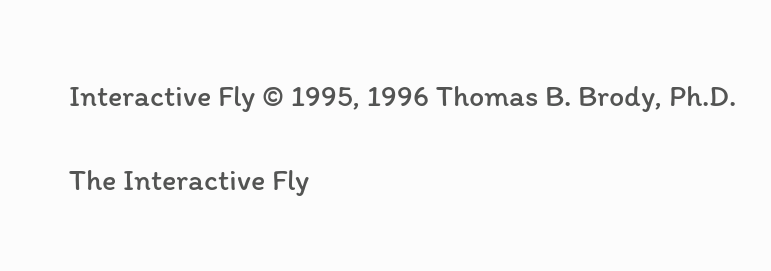Interactive Fly © 1995, 1996 Thomas B. Brody, Ph.D.

The Interactive Fly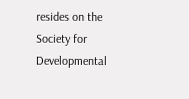resides on the
Society for Developmental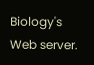Biology's Web server.